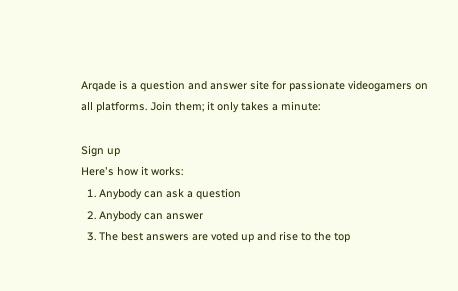Arqade is a question and answer site for passionate videogamers on all platforms. Join them; it only takes a minute:

Sign up
Here's how it works:
  1. Anybody can ask a question
  2. Anybody can answer
  3. The best answers are voted up and rise to the top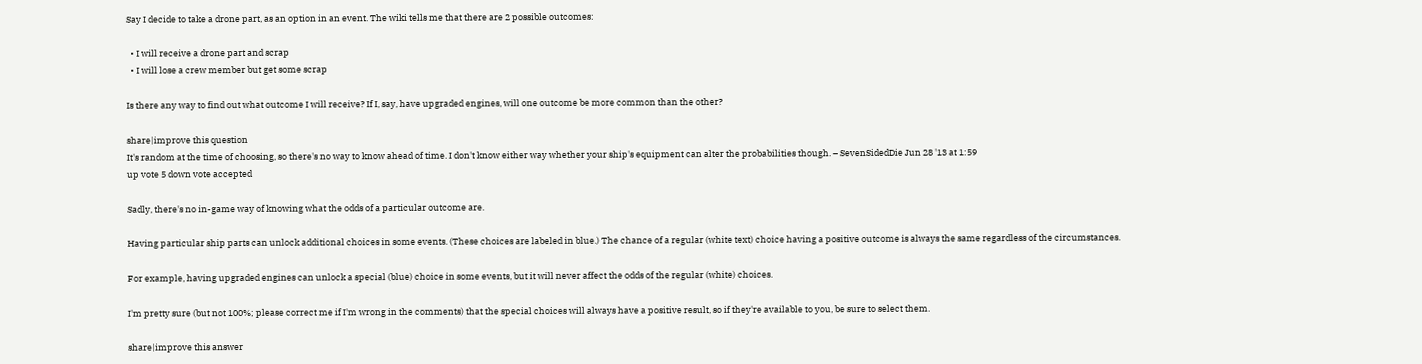Say I decide to take a drone part, as an option in an event. The wiki tells me that there are 2 possible outcomes:

  • I will receive a drone part and scrap
  • I will lose a crew member but get some scrap

Is there any way to find out what outcome I will receive? If I, say, have upgraded engines, will one outcome be more common than the other?

share|improve this question
It's random at the time of choosing, so there's no way to know ahead of time. I don't know either way whether your ship's equipment can alter the probabilities though. – SevenSidedDie Jun 28 '13 at 1:59
up vote 5 down vote accepted

Sadly, there's no in-game way of knowing what the odds of a particular outcome are.

Having particular ship parts can unlock additional choices in some events. (These choices are labeled in blue.) The chance of a regular (white text) choice having a positive outcome is always the same regardless of the circumstances.

For example, having upgraded engines can unlock a special (blue) choice in some events, but it will never affect the odds of the regular (white) choices.

I'm pretty sure (but not 100%; please correct me if I'm wrong in the comments) that the special choices will always have a positive result, so if they're available to you, be sure to select them.

share|improve this answer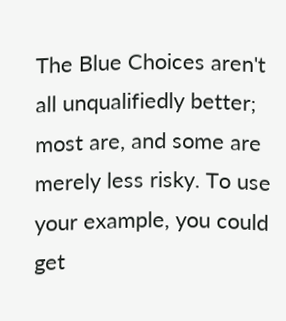The Blue Choices aren't all unqualifiedly better; most are, and some are merely less risky. To use your example, you could get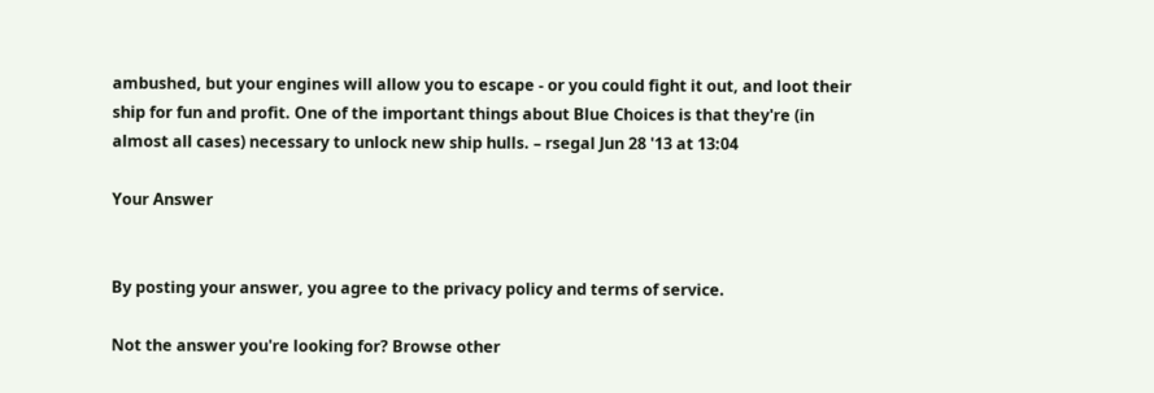ambushed, but your engines will allow you to escape - or you could fight it out, and loot their ship for fun and profit. One of the important things about Blue Choices is that they're (in almost all cases) necessary to unlock new ship hulls. – rsegal Jun 28 '13 at 13:04

Your Answer


By posting your answer, you agree to the privacy policy and terms of service.

Not the answer you're looking for? Browse other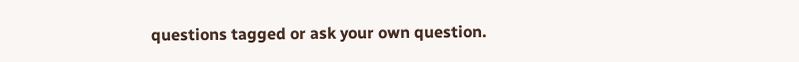questions tagged or ask your own question.